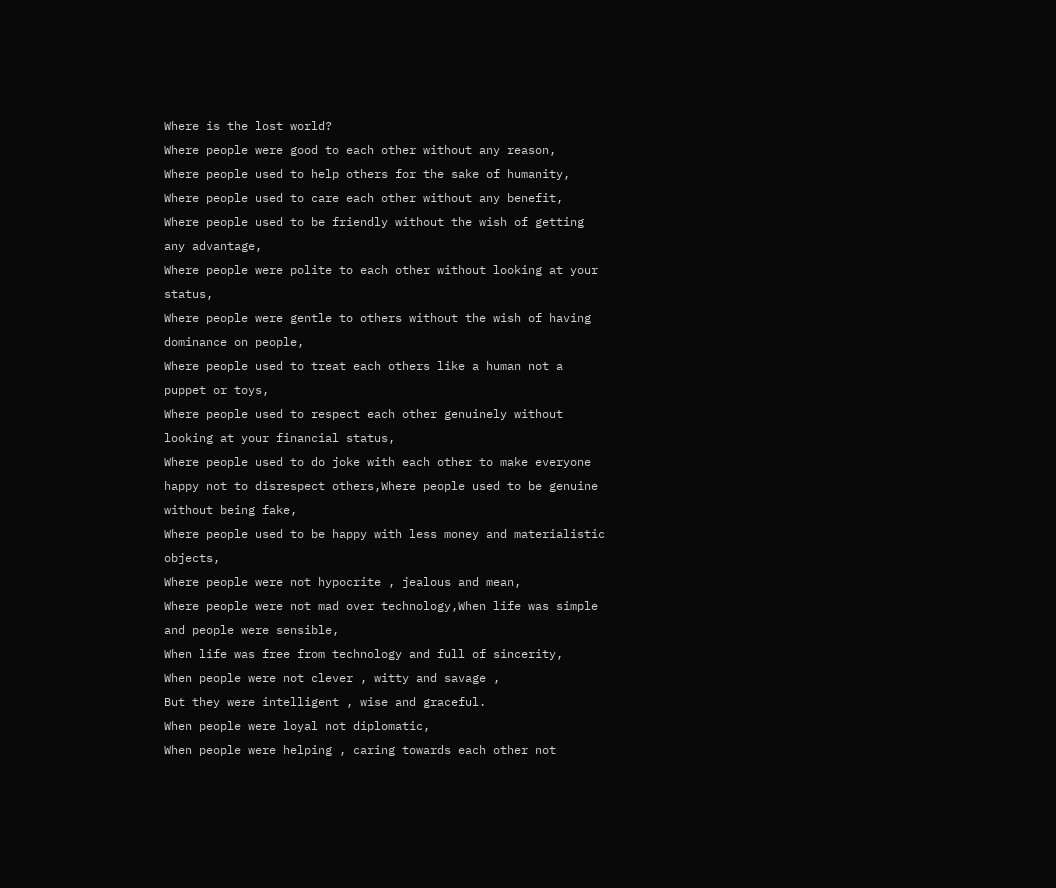Where is the lost world?
Where people were good to each other without any reason,
Where people used to help others for the sake of humanity,
Where people used to care each other without any benefit,
Where people used to be friendly without the wish of getting any advantage,
Where people were polite to each other without looking at your status,
Where people were gentle to others without the wish of having dominance on people,
Where people used to treat each others like a human not a puppet or toys,
Where people used to respect each other genuinely without looking at your financial status,
Where people used to do joke with each other to make everyone happy not to disrespect others,Where people used to be genuine without being fake,
Where people used to be happy with less money and materialistic objects,
Where people were not hypocrite , jealous and mean,
Where people were not mad over technology,When life was simple and people were sensible,
When life was free from technology and full of sincerity,
When people were not clever , witty and savage ,
But they were intelligent , wise and graceful.
When people were loyal not diplomatic,
When people were helping , caring towards each other not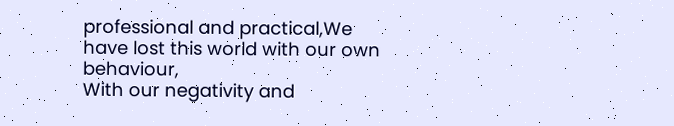professional and practical,We have lost this world with our own behaviour,
With our negativity and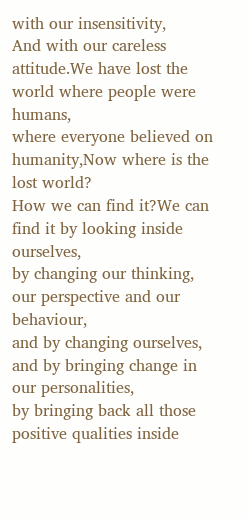with our insensitivity,
And with our careless attitude.We have lost the world where people were humans,
where everyone believed on humanity,Now where is the lost world?
How we can find it?We can find it by looking inside ourselves,
by changing our thinking, our perspective and our behaviour,
and by changing ourselves,
and by bringing change in our personalities,
by bringing back all those positive qualities inside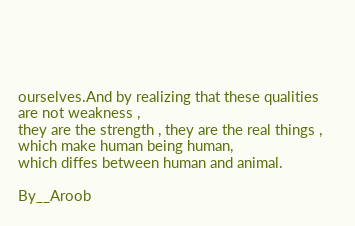ourselves.And by realizing that these qualities are not weakness ,
they are the strength , they are the real things ,
which make human being human,
which diffes between human and animal.

By__Aroob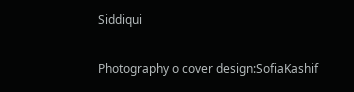Siddiqui

Photography o cover design:SofiaKashif